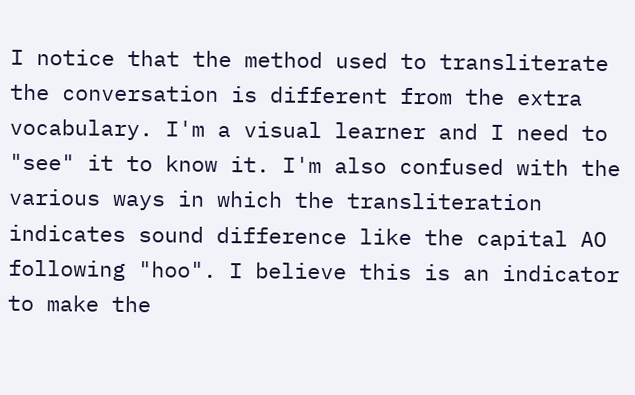I notice that the method used to transliterate the conversation is different from the extra vocabulary. I'm a visual learner and I need to "see" it to know it. I'm also confused with the various ways in which the transliteration indicates sound difference like the capital AO following "hoo". I believe this is an indicator to make the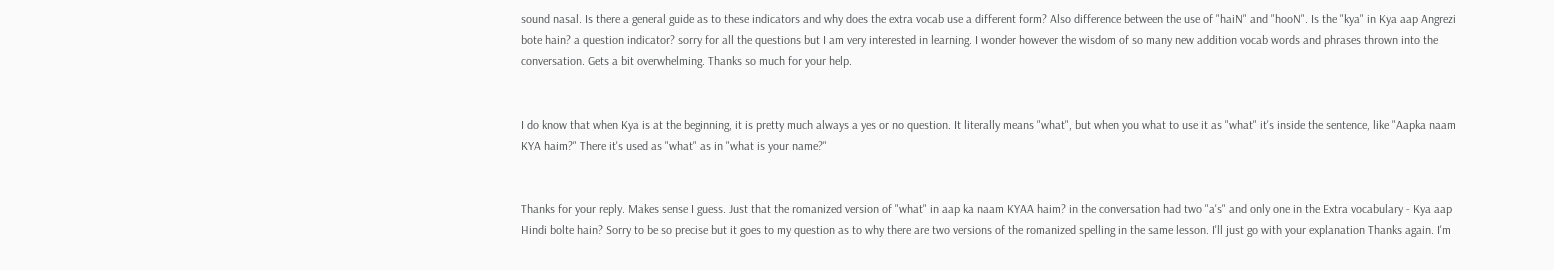sound nasal. Is there a general guide as to these indicators and why does the extra vocab use a different form? Also difference between the use of "haiN" and "hooN". Is the "kya" in Kya aap Angrezi bote hain? a question indicator? sorry for all the questions but I am very interested in learning. I wonder however the wisdom of so many new addition vocab words and phrases thrown into the conversation. Gets a bit overwhelming. Thanks so much for your help.


I do know that when Kya is at the beginning, it is pretty much always a yes or no question. It literally means "what", but when you what to use it as "what" it's inside the sentence, like "Aapka naam KYA haim?" There it's used as "what" as in "what is your name?"


Thanks for your reply. Makes sense I guess. Just that the romanized version of "what" in aap ka naam KYAA haim? in the conversation had two "a's" and only one in the Extra vocabulary - Kya aap Hindi bolte hain? Sorry to be so precise but it goes to my question as to why there are two versions of the romanized spelling in the same lesson. I'll just go with your explanation Thanks again. I'm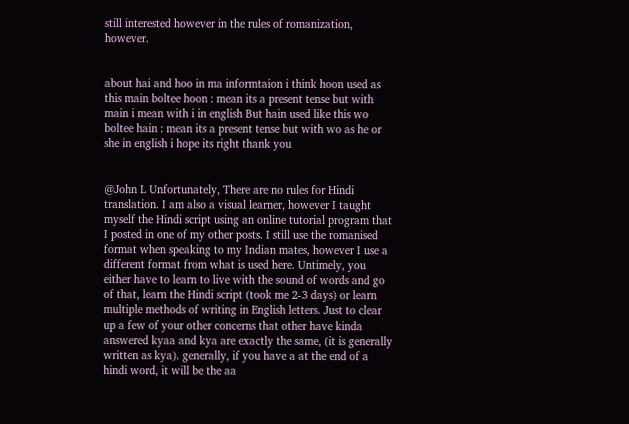still interested however in the rules of romanization, however.


about hai and hoo in ma informtaion i think hoon used as this main boltee hoon : mean its a present tense but with main i mean with i in english But hain used like this wo boltee hain : mean its a present tense but with wo as he or she in english i hope its right thank you


@John L Unfortunately, There are no rules for Hindi translation. I am also a visual learner, however I taught myself the Hindi script using an online tutorial program that I posted in one of my other posts. I still use the romanised format when speaking to my Indian mates, however I use a different format from what is used here. Untimely, you either have to learn to live with the sound of words and go of that, learn the Hindi script (took me 2-3 days) or learn multiple methods of writing in English letters. Just to clear up a few of your other concerns that other have kinda answered kyaa and kya are exactly the same, (it is generally written as kya). generally, if you have a at the end of a hindi word, it will be the aa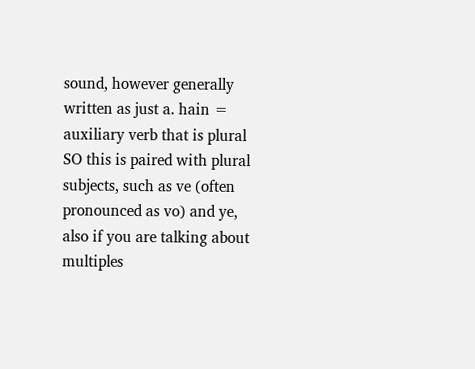sound, however generally written as just a. hain = auxiliary verb that is plural SO this is paired with plural subjects, such as ve (often pronounced as vo) and ye, also if you are talking about multiples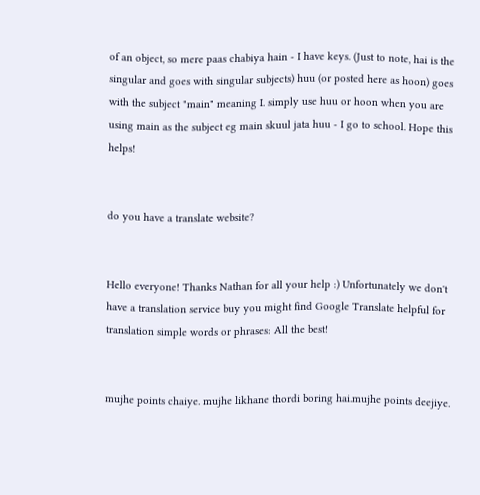of an object, so mere paas chabiya hain - I have keys. (Just to note, hai is the singular and goes with singular subjects) huu (or posted here as hoon) goes with the subject "main" meaning I. simply use huu or hoon when you are using main as the subject eg main skuul jata huu - I go to school. Hope this helps!


do you have a translate website?


Hello everyone! Thanks Nathan for all your help :) Unfortunately we don't have a translation service buy you might find Google Translate helpful for translation simple words or phrases: All the best!


mujhe points chaiye. mujhe likhane thordi boring hai.mujhe points deejiye.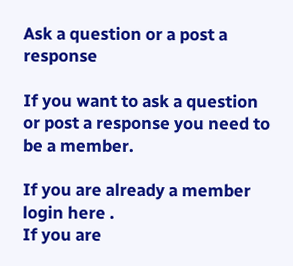Ask a question or a post a response

If you want to ask a question or post a response you need to be a member.

If you are already a member login here .
If you are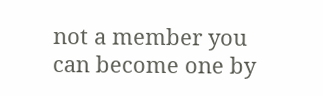not a member you can become one by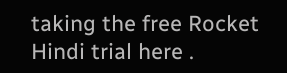taking the free Rocket Hindi trial here .